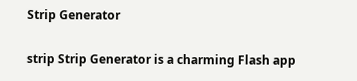Strip Generator

strip Strip Generator is a charming Flash app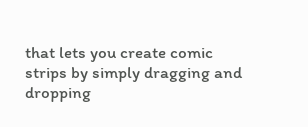that lets you create comic strips by simply dragging and dropping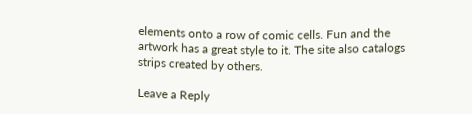elements onto a row of comic cells. Fun and the artwork has a great style to it. The site also catalogs strips created by others.

Leave a Reply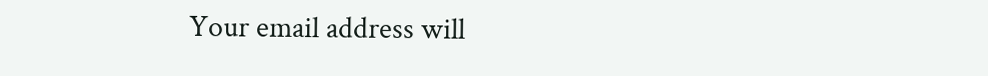Your email address will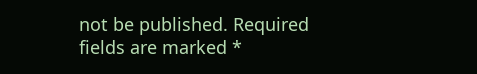not be published. Required fields are marked *